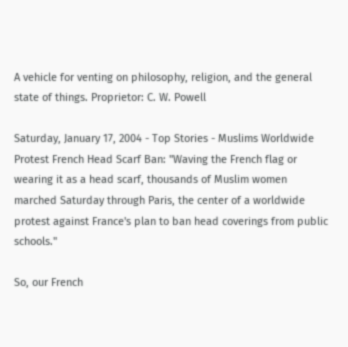A vehicle for venting on philosophy, religion, and the general state of things. Proprietor: C. W. Powell

Saturday, January 17, 2004 - Top Stories - Muslims Worldwide Protest French Head Scarf Ban: "Waving the French flag or wearing it as a head scarf, thousands of Muslim women marched Saturday through Paris, the center of a worldwide protest against France's plan to ban head coverings from public schools."

So, our French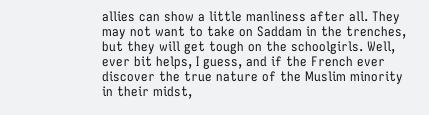allies can show a little manliness after all. They may not want to take on Saddam in the trenches, but they will get tough on the schoolgirls. Well, ever bit helps, I guess, and if the French ever discover the true nature of the Muslim minority in their midst,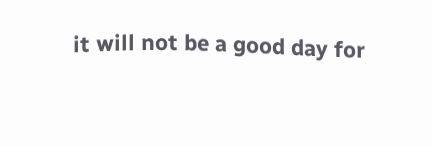it will not be a good day for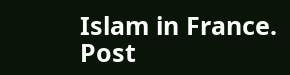Islam in France.
Post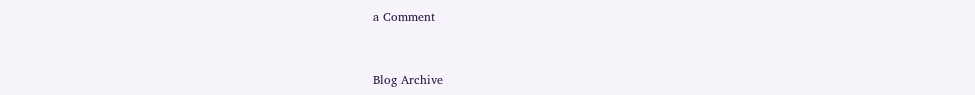a Comment


Blog Archive